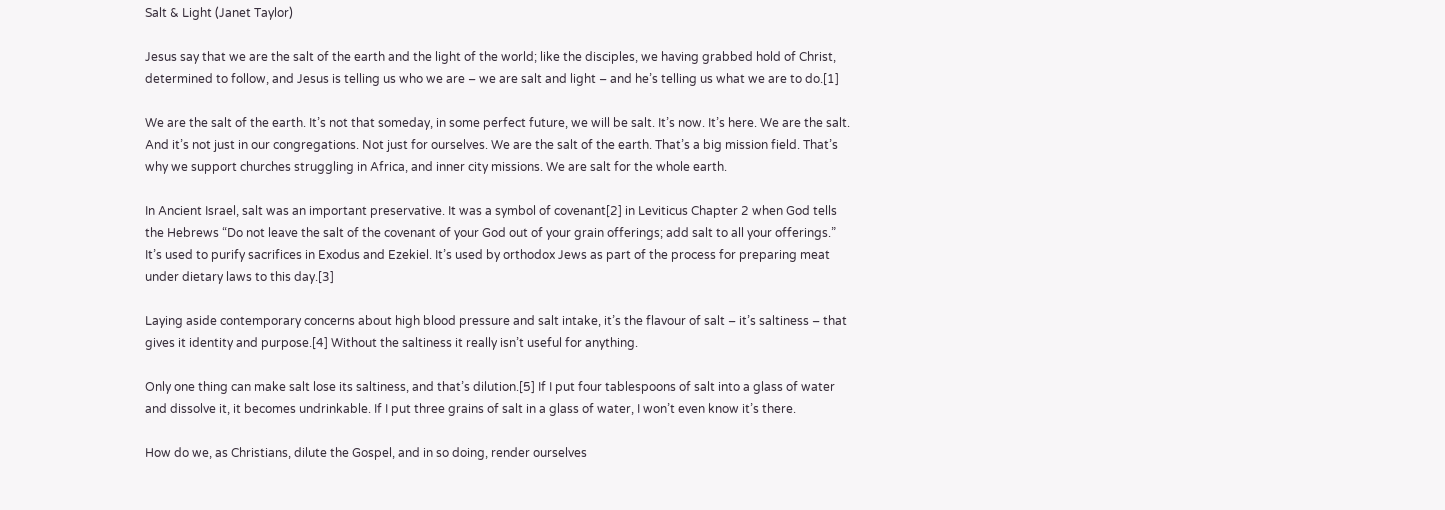Salt & Light (Janet Taylor)

Jesus say that we are the salt of the earth and the light of the world; like the disciples, we having grabbed hold of Christ, determined to follow, and Jesus is telling us who we are – we are salt and light – and he’s telling us what we are to do.[1]

We are the salt of the earth. It’s not that someday, in some perfect future, we will be salt. It’s now. It’s here. We are the salt. And it’s not just in our congregations. Not just for ourselves. We are the salt of the earth. That’s a big mission field. That’s why we support churches struggling in Africa, and inner city missions. We are salt for the whole earth.

In Ancient Israel, salt was an important preservative. It was a symbol of covenant[2] in Leviticus Chapter 2 when God tells the Hebrews “Do not leave the salt of the covenant of your God out of your grain offerings; add salt to all your offerings.” It’s used to purify sacrifices in Exodus and Ezekiel. It’s used by orthodox Jews as part of the process for preparing meat under dietary laws to this day.[3]

Laying aside contemporary concerns about high blood pressure and salt intake, it’s the flavour of salt – it’s saltiness – that gives it identity and purpose.[4] Without the saltiness it really isn’t useful for anything.

Only one thing can make salt lose its saltiness, and that’s dilution.[5] If I put four tablespoons of salt into a glass of water and dissolve it, it becomes undrinkable. If I put three grains of salt in a glass of water, I won’t even know it’s there.

How do we, as Christians, dilute the Gospel, and in so doing, render ourselves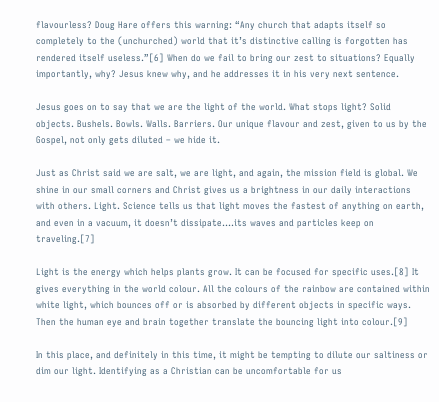flavourless? Doug Hare offers this warning: “Any church that adapts itself so completely to the (unchurched) world that it’s distinctive calling is forgotten has rendered itself useless.”[6] When do we fail to bring our zest to situations? Equally importantly, why? Jesus knew why, and he addresses it in his very next sentence.

Jesus goes on to say that we are the light of the world. What stops light? Solid objects. Bushels. Bowls. Walls. Barriers. Our unique flavour and zest, given to us by the Gospel, not only gets diluted – we hide it.

Just as Christ said we are salt, we are light, and again, the mission field is global. We shine in our small corners and Christ gives us a brightness in our daily interactions with others. Light. Science tells us that light moves the fastest of anything on earth, and even in a vacuum, it doesn’t dissipate….its waves and particles keep on traveling.[7]

Light is the energy which helps plants grow. It can be focused for specific uses.[8] It gives everything in the world colour. All the colours of the rainbow are contained within white light, which bounces off or is absorbed by different objects in specific ways. Then the human eye and brain together translate the bouncing light into colour.[9]

In this place, and definitely in this time, it might be tempting to dilute our saltiness or dim our light. Identifying as a Christian can be uncomfortable for us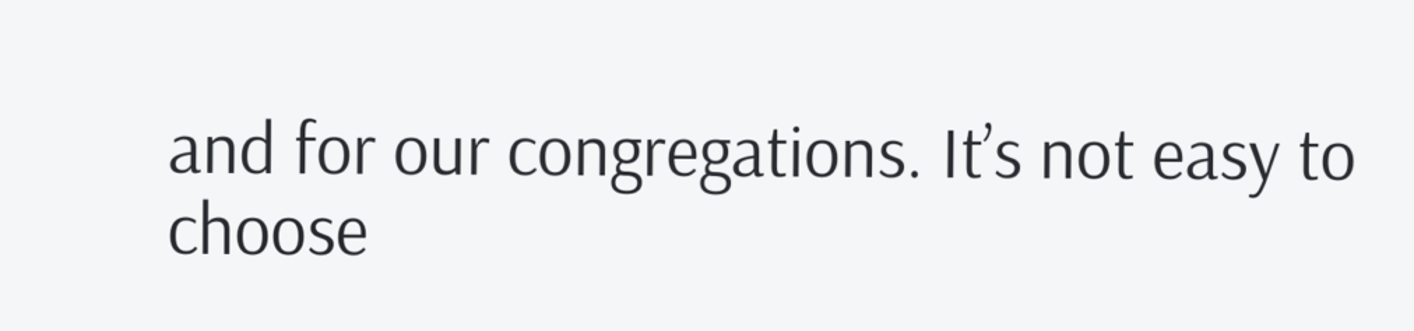and for our congregations. It’s not easy to choose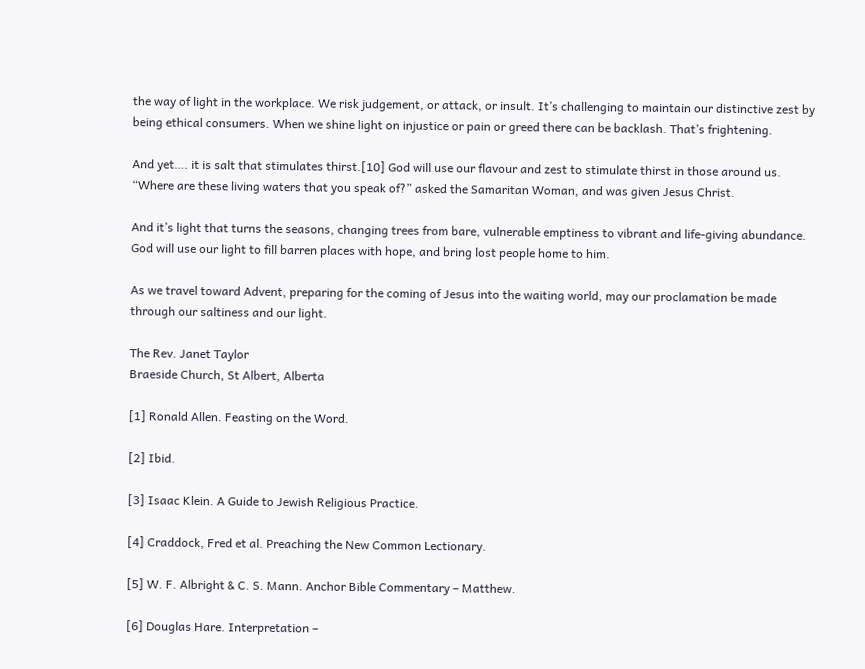the way of light in the workplace. We risk judgement, or attack, or insult. It’s challenging to maintain our distinctive zest by being ethical consumers. When we shine light on injustice or pain or greed there can be backlash. That’s frightening.

And yet…. it is salt that stimulates thirst.[10] God will use our flavour and zest to stimulate thirst in those around us. “Where are these living waters that you speak of?” asked the Samaritan Woman, and was given Jesus Christ.

And it’s light that turns the seasons, changing trees from bare, vulnerable emptiness to vibrant and life-giving abundance. God will use our light to fill barren places with hope, and bring lost people home to him.

As we travel toward Advent, preparing for the coming of Jesus into the waiting world, may our proclamation be made through our saltiness and our light.

The Rev. Janet Taylor
Braeside Church, St Albert, Alberta

[1] Ronald Allen. Feasting on the Word.

[2] Ibid.

[3] Isaac Klein. A Guide to Jewish Religious Practice.

[4] Craddock, Fred et al. Preaching the New Common Lectionary.

[5] W. F. Albright & C. S. Mann. Anchor Bible Commentary – Matthew.

[6] Douglas Hare. Interpretation –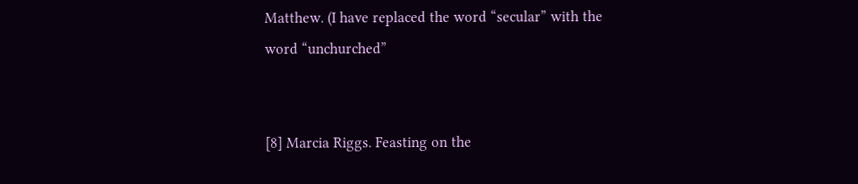Matthew. (I have replaced the word “secular” with the word “unchurched”


[8] Marcia Riggs. Feasting on the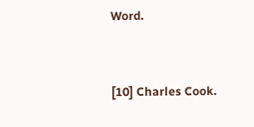Word.


[10] Charles Cook.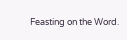Feasting on the Word.